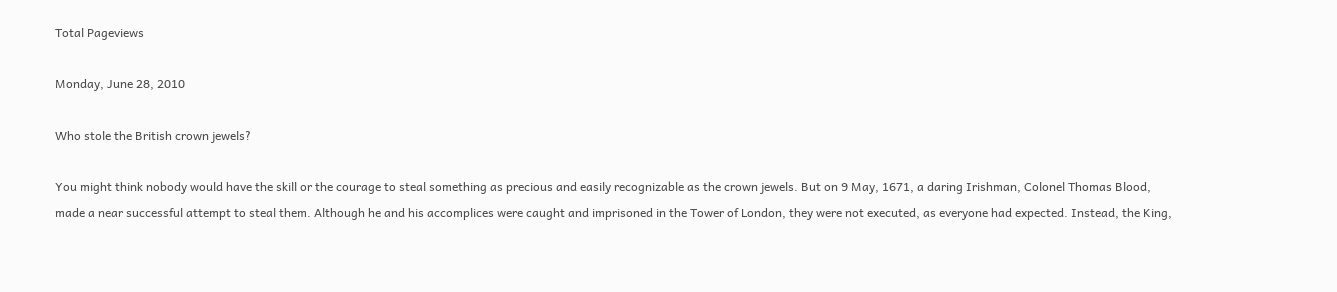Total Pageviews

Monday, June 28, 2010

Who stole the British crown jewels?

You might think nobody would have the skill or the courage to steal something as precious and easily recognizable as the crown jewels. But on 9 May, 1671, a daring Irishman, Colonel Thomas Blood, made a near successful attempt to steal them. Although he and his accomplices were caught and imprisoned in the Tower of London, they were not executed, as everyone had expected. Instead, the King,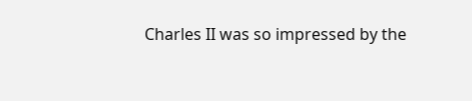Charles II was so impressed by the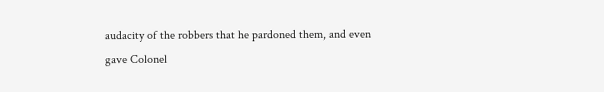audacity of the robbers that he pardoned them, and even gave Colonel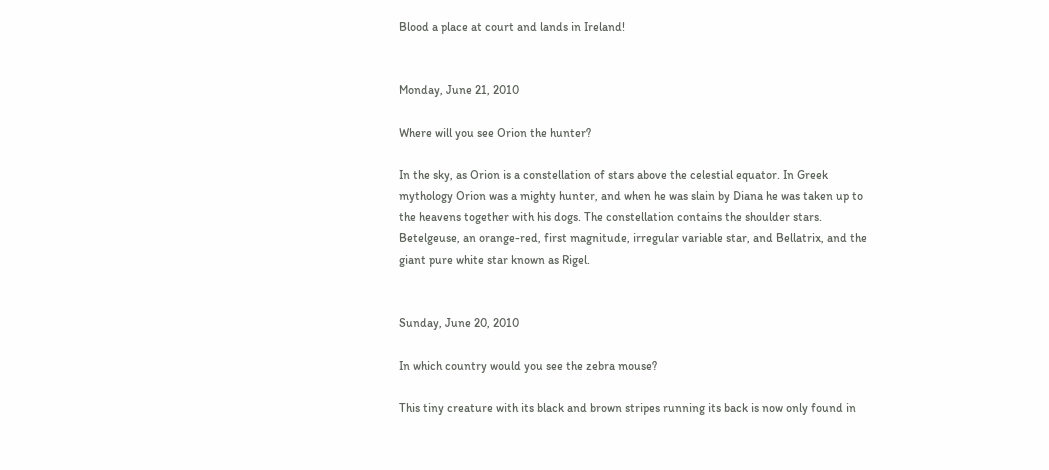Blood a place at court and lands in Ireland!


Monday, June 21, 2010

Where will you see Orion the hunter?

In the sky, as Orion is a constellation of stars above the celestial equator. In Greek mythology Orion was a mighty hunter, and when he was slain by Diana he was taken up to the heavens together with his dogs. The constellation contains the shoulder stars. Betelgeuse, an orange-red, first magnitude, irregular variable star, and Bellatrix, and the giant pure white star known as Rigel.


Sunday, June 20, 2010

In which country would you see the zebra mouse?

This tiny creature with its black and brown stripes running its back is now only found in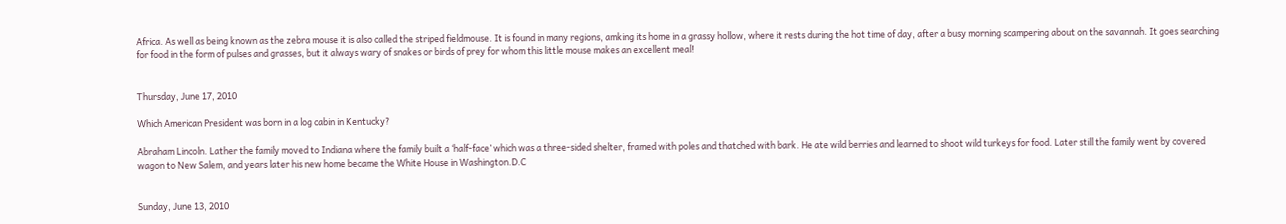Africa. As well as being known as the zebra mouse it is also called the striped fieldmouse. It is found in many regions, amking its home in a grassy hollow, where it rests during the hot time of day, after a busy morning scampering about on the savannah. It goes searching for food in the form of pulses and grasses, but it always wary of snakes or birds of prey for whom this little mouse makes an excellent meal!


Thursday, June 17, 2010

Which American President was born in a log cabin in Kentucky?

Abraham Lincoln. Lather the family moved to Indiana where the family built a ‘half-face’ which was a three-sided shelter, framed with poles and thatched with bark. He ate wild berries and learned to shoot wild turkeys for food. Later still the family went by covered wagon to New Salem, and years later his new home became the White House in Washington.D.C


Sunday, June 13, 2010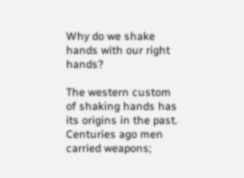Why do we shake hands with our right hands?

The western custom of shaking hands has its origins in the past. Centuries ago men carried weapons;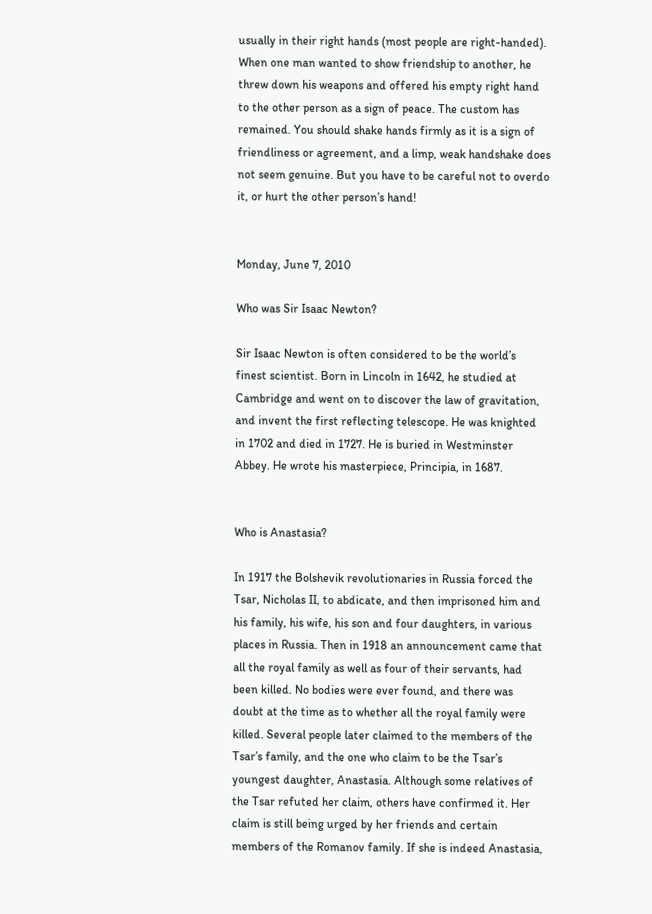usually in their right hands (most people are right-handed). When one man wanted to show friendship to another, he threw down his weapons and offered his empty right hand to the other person as a sign of peace. The custom has remained. You should shake hands firmly as it is a sign of friendliness or agreement, and a limp, weak handshake does not seem genuine. But you have to be careful not to overdo it, or hurt the other person’s hand!


Monday, June 7, 2010

Who was Sir Isaac Newton?

Sir Isaac Newton is often considered to be the world’s finest scientist. Born in Lincoln in 1642, he studied at Cambridge and went on to discover the law of gravitation, and invent the first reflecting telescope. He was knighted in 1702 and died in 1727. He is buried in Westminster Abbey. He wrote his masterpiece, Principia, in 1687.


Who is Anastasia?

In 1917 the Bolshevik revolutionaries in Russia forced the Tsar, Nicholas II, to abdicate, and then imprisoned him and his family, his wife, his son and four daughters, in various places in Russia. Then in 1918 an announcement came that all the royal family as well as four of their servants, had been killed. No bodies were ever found, and there was doubt at the time as to whether all the royal family were killed. Several people later claimed to the members of the Tsar’s family, and the one who claim to be the Tsar’s youngest daughter, Anastasia. Although some relatives of the Tsar refuted her claim, others have confirmed it. Her claim is still being urged by her friends and certain members of the Romanov family. If she is indeed Anastasia,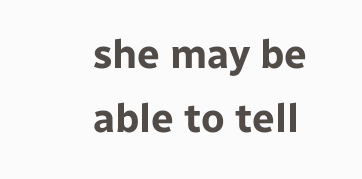she may be able to tell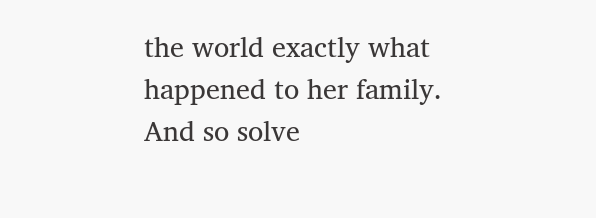the world exactly what happened to her family. And so solve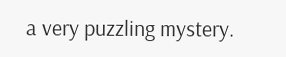a very puzzling mystery.